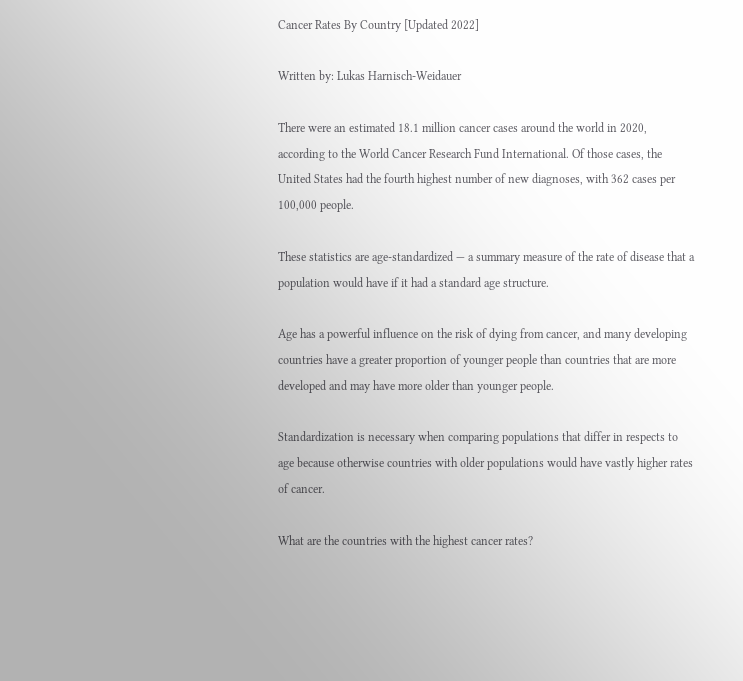Cancer Rates By Country [Updated 2022]

Written by: Lukas Harnisch-Weidauer

There were an estimated 18.1 million cancer cases around the world in 2020, according to the World Cancer Research Fund International. Of those cases, the United States had the fourth highest number of new diagnoses, with 362 cases per 100,000 people.

These statistics are age-standardized — a summary measure of the rate of disease that a population would have if it had a standard age structure.

Age has a powerful influence on the risk of dying from cancer, and many developing countries have a greater proportion of younger people than countries that are more developed and may have more older than younger people.

Standardization is necessary when comparing populations that differ in respects to age because otherwise countries with older populations would have vastly higher rates of cancer.

What are the countries with the highest cancer rates?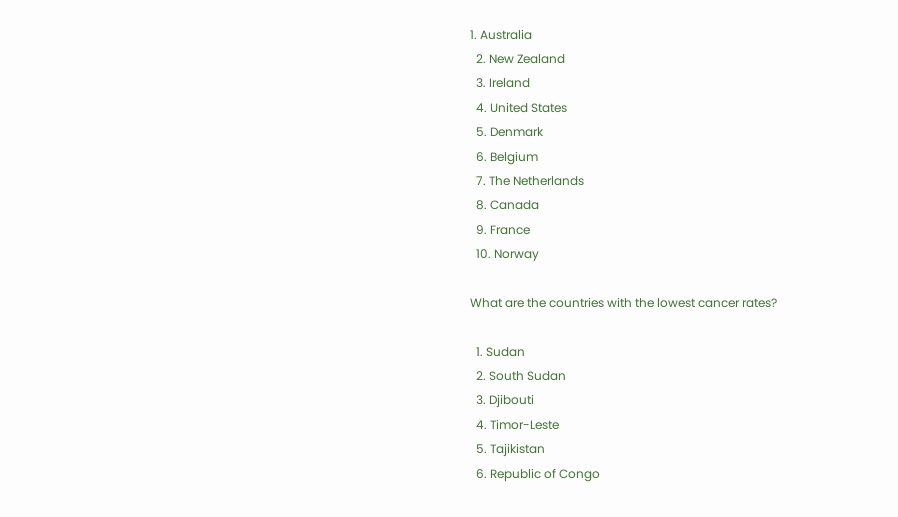1. Australia
  2. New Zealand
  3. Ireland
  4. United States
  5. Denmark
  6. Belgium
  7. The Netherlands
  8. Canada
  9. France
  10. Norway

What are the countries with the lowest cancer rates?

  1. Sudan
  2. South Sudan
  3. Djibouti
  4. Timor-Leste
  5. Tajikistan
  6. Republic of Congo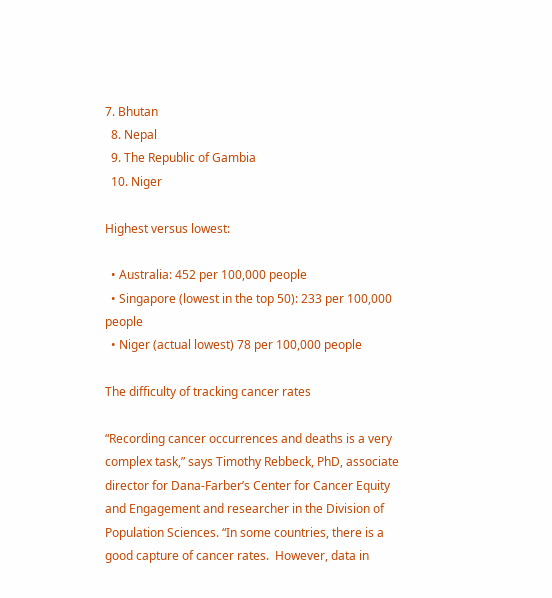7. Bhutan
  8. Nepal
  9. The Republic of Gambia
  10. Niger

Highest versus lowest:

  • Australia: 452 per 100,000 people
  • Singapore (lowest in the top 50): 233 per 100,000 people
  • Niger (actual lowest) 78 per 100,000 people

The difficulty of tracking cancer rates

“Recording cancer occurrences and deaths is a very complex task,” says Timothy Rebbeck, PhD, associate director for Dana-Farber’s Center for Cancer Equity and Engagement and researcher in the Division of Population Sciences. “In some countries, there is a good capture of cancer rates.  However, data in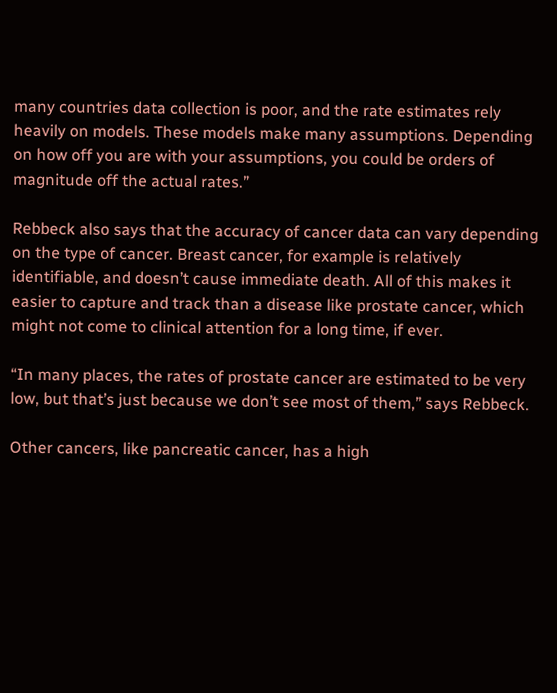many countries data collection is poor, and the rate estimates rely heavily on models. These models make many assumptions. Depending on how off you are with your assumptions, you could be orders of magnitude off the actual rates.”

Rebbeck also says that the accuracy of cancer data can vary depending on the type of cancer. Breast cancer, for example is relatively identifiable, and doesn’t cause immediate death. All of this makes it easier to capture and track than a disease like prostate cancer, which might not come to clinical attention for a long time, if ever.

“In many places, the rates of prostate cancer are estimated to be very low, but that’s just because we don’t see most of them,” says Rebbeck.

Other cancers, like pancreatic cancer, has a high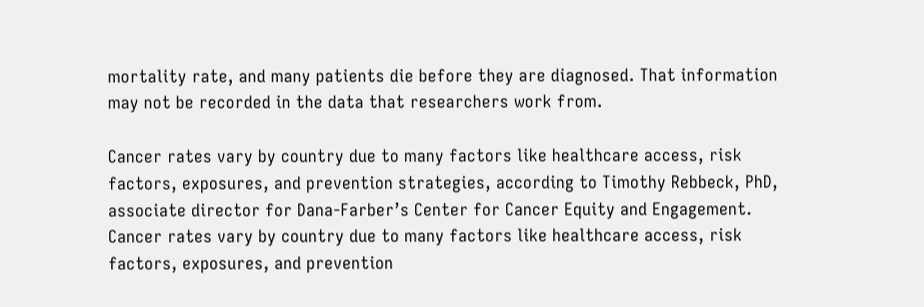mortality rate, and many patients die before they are diagnosed. That information may not be recorded in the data that researchers work from.

Cancer rates vary by country due to many factors like healthcare access, risk factors, exposures, and prevention strategies, according to Timothy Rebbeck, PhD, associate director for Dana-Farber’s Center for Cancer Equity and Engagement.
Cancer rates vary by country due to many factors like healthcare access, risk factors, exposures, and prevention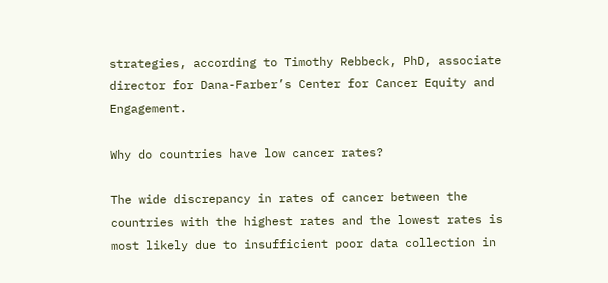strategies, according to Timothy Rebbeck, PhD, associate director for Dana-Farber’s Center for Cancer Equity and Engagement.

Why do countries have low cancer rates?

The wide discrepancy in rates of cancer between the countries with the highest rates and the lowest rates is most likely due to insufficient poor data collection in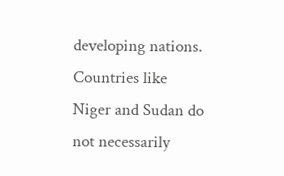developing nations. Countries like Niger and Sudan do not necessarily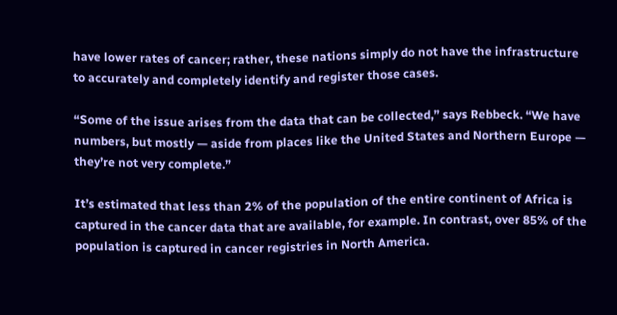have lower rates of cancer; rather, these nations simply do not have the infrastructure to accurately and completely identify and register those cases.

“Some of the issue arises from the data that can be collected,” says Rebbeck. “We have numbers, but mostly — aside from places like the United States and Northern Europe — they’re not very complete.”

It’s estimated that less than 2% of the population of the entire continent of Africa is captured in the cancer data that are available, for example. In contrast, over 85% of the population is captured in cancer registries in North America.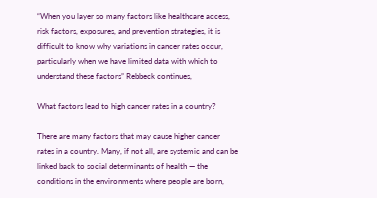“When you layer so many factors like healthcare access, risk factors, exposures, and prevention strategies, it is difficult to know why variations in cancer rates occur, particularly when we have limited data with which to understand these factors” Rebbeck continues,

What factors lead to high cancer rates in a country?

There are many factors that may cause higher cancer rates in a country. Many, if not all, are systemic and can be linked back to social determinants of health — the conditions in the environments where people are born,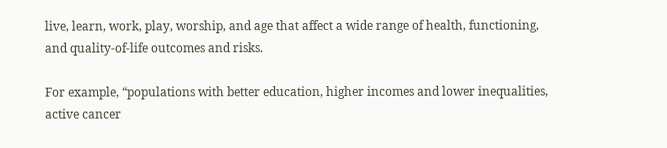live, learn, work, play, worship, and age that affect a wide range of health, functioning, and quality-of-life outcomes and risks.

For example, “populations with better education, higher incomes and lower inequalities, active cancer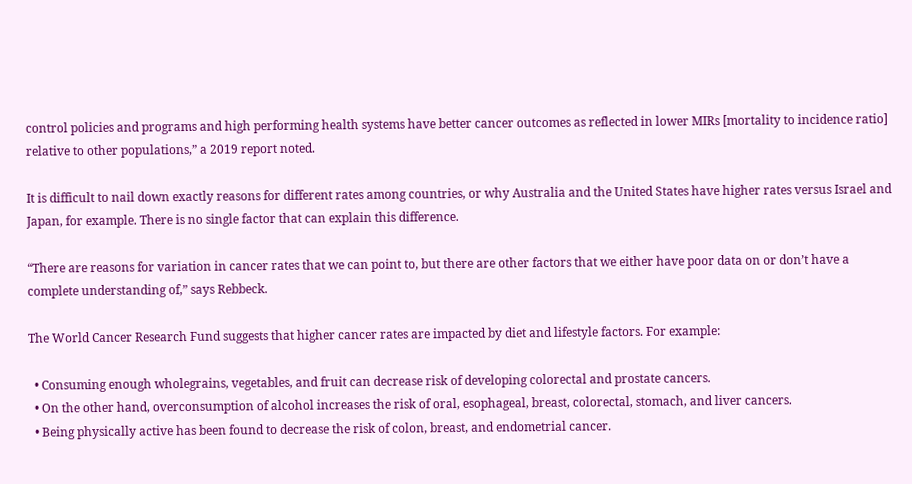control policies and programs and high performing health systems have better cancer outcomes as reflected in lower MIRs [mortality to incidence ratio] relative to other populations,” a 2019 report noted.

It is difficult to nail down exactly reasons for different rates among countries, or why Australia and the United States have higher rates versus Israel and Japan, for example. There is no single factor that can explain this difference.

“There are reasons for variation in cancer rates that we can point to, but there are other factors that we either have poor data on or don’t have a complete understanding of,” says Rebbeck.

The World Cancer Research Fund suggests that higher cancer rates are impacted by diet and lifestyle factors. For example:

  • Consuming enough wholegrains, vegetables, and fruit can decrease risk of developing colorectal and prostate cancers.
  • On the other hand, overconsumption of alcohol increases the risk of oral, esophageal, breast, colorectal, stomach, and liver cancers.
  • Being physically active has been found to decrease the risk of colon, breast, and endometrial cancer.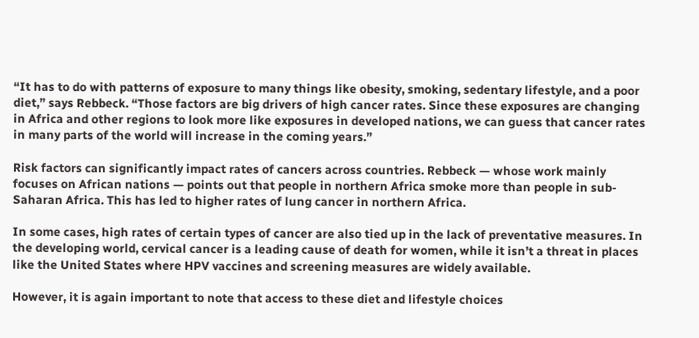“It has to do with patterns of exposure to many things like obesity, smoking, sedentary lifestyle, and a poor diet,” says Rebbeck. “Those factors are big drivers of high cancer rates. Since these exposures are changing in Africa and other regions to look more like exposures in developed nations, we can guess that cancer rates in many parts of the world will increase in the coming years.”

Risk factors can significantly impact rates of cancers across countries. Rebbeck — whose work mainly focuses on African nations — points out that people in northern Africa smoke more than people in sub-Saharan Africa. This has led to higher rates of lung cancer in northern Africa.

In some cases, high rates of certain types of cancer are also tied up in the lack of preventative measures. In the developing world, cervical cancer is a leading cause of death for women, while it isn’t a threat in places like the United States where HPV vaccines and screening measures are widely available.

However, it is again important to note that access to these diet and lifestyle choices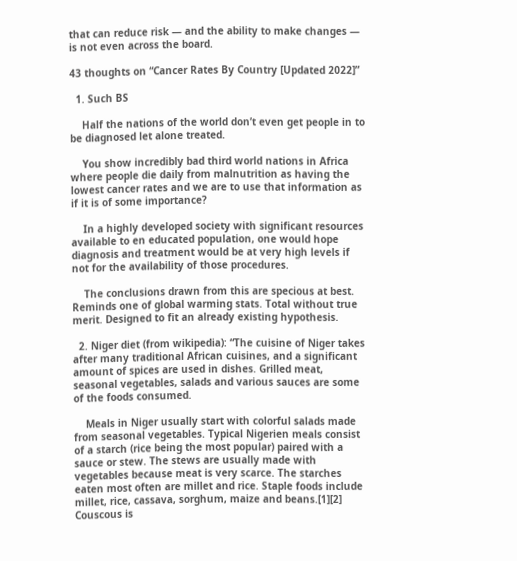that can reduce risk — and the ability to make changes — is not even across the board.

43 thoughts on “Cancer Rates By Country [Updated 2022]”

  1. Such BS

    Half the nations of the world don’t even get people in to be diagnosed let alone treated.

    You show incredibly bad third world nations in Africa where people die daily from malnutrition as having the lowest cancer rates and we are to use that information as if it is of some importance?

    In a highly developed society with significant resources available to en educated population, one would hope diagnosis and treatment would be at very high levels if not for the availability of those procedures.

    The conclusions drawn from this are specious at best. Reminds one of global warming stats. Total without true merit. Designed to fit an already existing hypothesis.

  2. Niger diet (from wikipedia): “The cuisine of Niger takes after many traditional African cuisines, and a significant amount of spices are used in dishes. Grilled meat, seasonal vegetables, salads and various sauces are some of the foods consumed.

    Meals in Niger usually start with colorful salads made from seasonal vegetables. Typical Nigerien meals consist of a starch (rice being the most popular) paired with a sauce or stew. The stews are usually made with vegetables because meat is very scarce. The starches eaten most often are millet and rice. Staple foods include millet, rice, cassava, sorghum, maize and beans.[1][2] Couscous is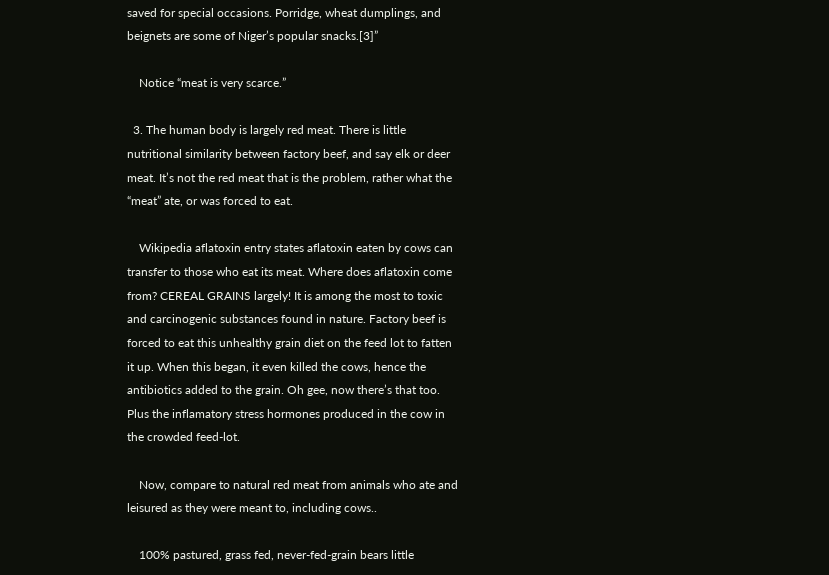saved for special occasions. Porridge, wheat dumplings, and beignets are some of Niger’s popular snacks.[3]”

    Notice “meat is very scarce.”

  3. The human body is largely red meat. There is little nutritional similarity between factory beef, and say elk or deer meat. It’s not the red meat that is the problem, rather what the “meat” ate, or was forced to eat.

    Wikipedia aflatoxin entry states aflatoxin eaten by cows can transfer to those who eat its meat. Where does aflatoxin come from? CEREAL GRAINS largely! It is among the most to toxic and carcinogenic substances found in nature. Factory beef is forced to eat this unhealthy grain diet on the feed lot to fatten it up. When this began, it even killed the cows, hence the antibiotics added to the grain. Oh gee, now there’s that too. Plus the inflamatory stress hormones produced in the cow in the crowded feed-lot.

    Now, compare to natural red meat from animals who ate and leisured as they were meant to, including cows..

    100% pastured, grass fed, never-fed-grain bears little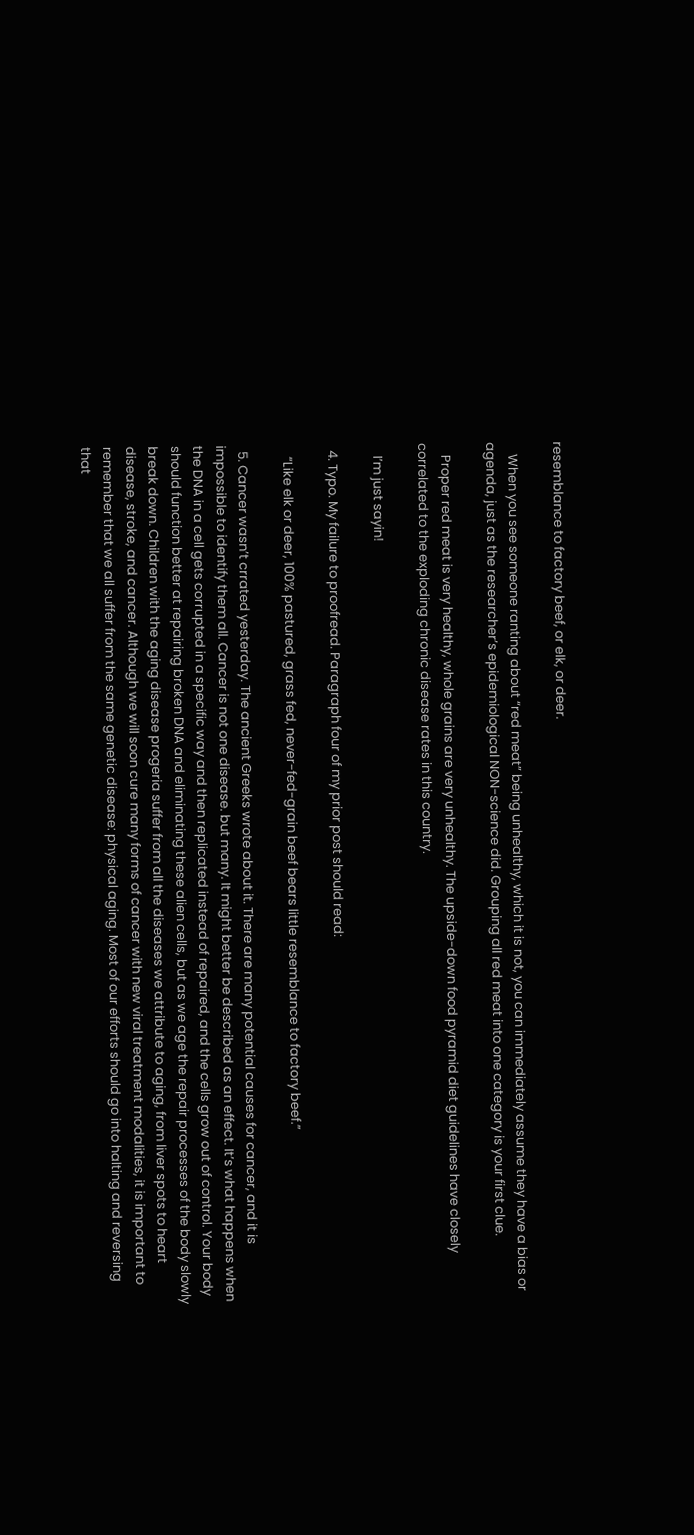resemblance to factory beef, or elk, or deer.

    When you see someone ranting about “red meat” being unhealthy, which it is not, you can immediately assume they have a bias or agenda, just as the researcher’s epidemiological NON-science did. Grouping all red meat into one category is your first clue.

    Proper red meat is very healthy, whole grains are very unhealthy. The upside-down food pyramid diet guidelines have closely correlated to the exploding chronic disease rates in this country.

    I’m just sayin!

  4. Typo. My failure to proofread. Paragraph four of my prior post should read:

    “Like elk or deer, 100% pastured, grass fed, never-fed-grain beef bears little resemblance to factory beef.”

  5. Cancer wasn’t crrated yesterday. The ancient Greeks wrote about it. There are many potential causes for cancer, and it is impossible to identify them all. Cancer is not one disease. but many. It might better be described as an effect. It’s what happens when the DNA in a cell gets corrupted in a specific way and then replicated instead of repaired, and the cells grow out of control. Your body should function better at repairing broken DNA and eliminating these alien cells, but as we age the repair processes of the body slowly break down. Children with the aging disease progeria suffer from all the diseases we attribute to aging, from liver spots to heart disease, stroke, and cancer. Although we will soon cure many forms of cancer with new viral treatment modalities, it is important to remember that we all suffer from the same genetic disease: physical aging. Most of our efforts should go into halting and reversing that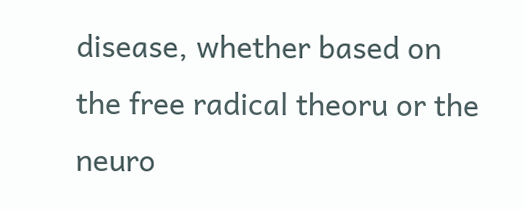disease, whether based on the free radical theoru or the neuro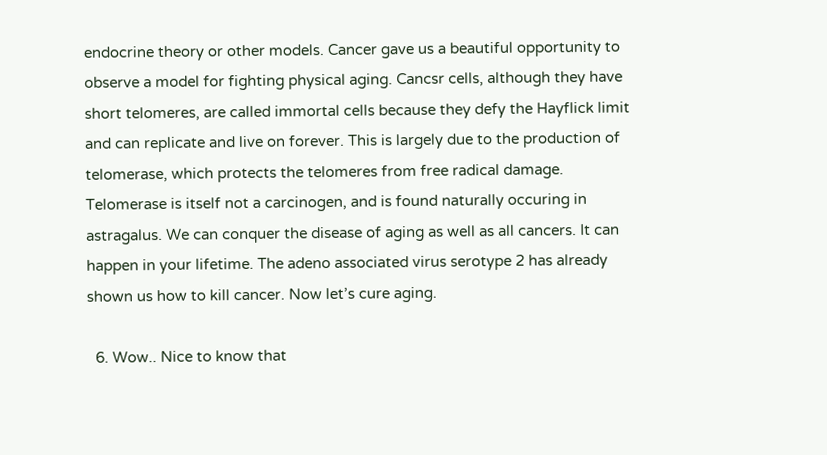endocrine theory or other models. Cancer gave us a beautiful opportunity to observe a model for fighting physical aging. Cancsr cells, although they have short telomeres, are called immortal cells because they defy the Hayflick limit and can replicate and live on forever. This is largely due to the production of telomerase, which protects the telomeres from free radical damage. Telomerase is itself not a carcinogen, and is found naturally occuring in astragalus. We can conquer the disease of aging as well as all cancers. It can happen in your lifetime. The adeno associated virus serotype 2 has already shown us how to kill cancer. Now let’s cure aging.

  6. Wow.. Nice to know that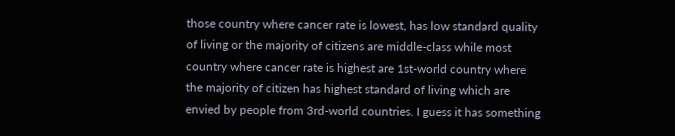those country where cancer rate is lowest, has low standard quality of living or the majority of citizens are middle-class while most country where cancer rate is highest are 1st-world country where the majority of citizen has highest standard of living which are envied by people from 3rd-world countries. I guess it has something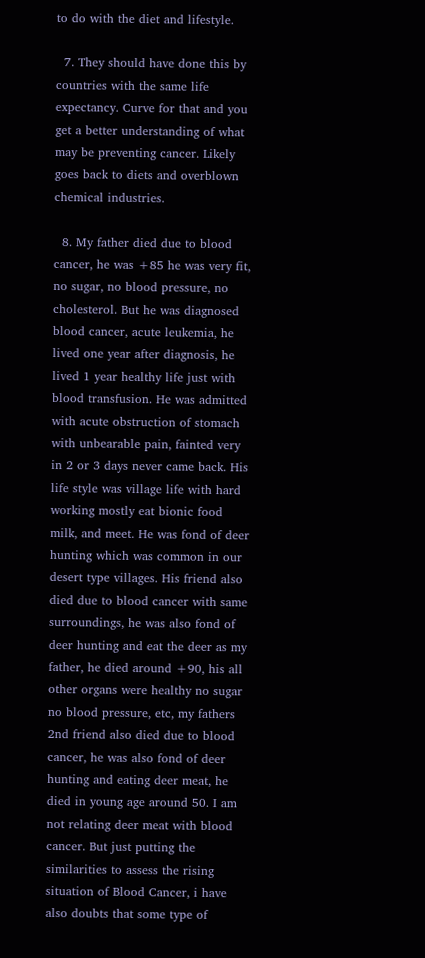to do with the diet and lifestyle.

  7. They should have done this by countries with the same life expectancy. Curve for that and you get a better understanding of what may be preventing cancer. Likely goes back to diets and overblown chemical industries.

  8. My father died due to blood cancer, he was +85 he was very fit, no sugar, no blood pressure, no cholesterol. But he was diagnosed blood cancer, acute leukemia, he lived one year after diagnosis, he lived 1 year healthy life just with blood transfusion. He was admitted with acute obstruction of stomach with unbearable pain, fainted very in 2 or 3 days never came back. His life style was village life with hard working mostly eat bionic food milk, and meet. He was fond of deer hunting which was common in our desert type villages. His friend also died due to blood cancer with same surroundings, he was also fond of deer hunting and eat the deer as my father, he died around +90, his all other organs were healthy no sugar no blood pressure, etc, my fathers 2nd friend also died due to blood cancer, he was also fond of deer hunting and eating deer meat, he died in young age around 50. I am not relating deer meat with blood cancer. But just putting the similarities to assess the rising situation of Blood Cancer, i have also doubts that some type of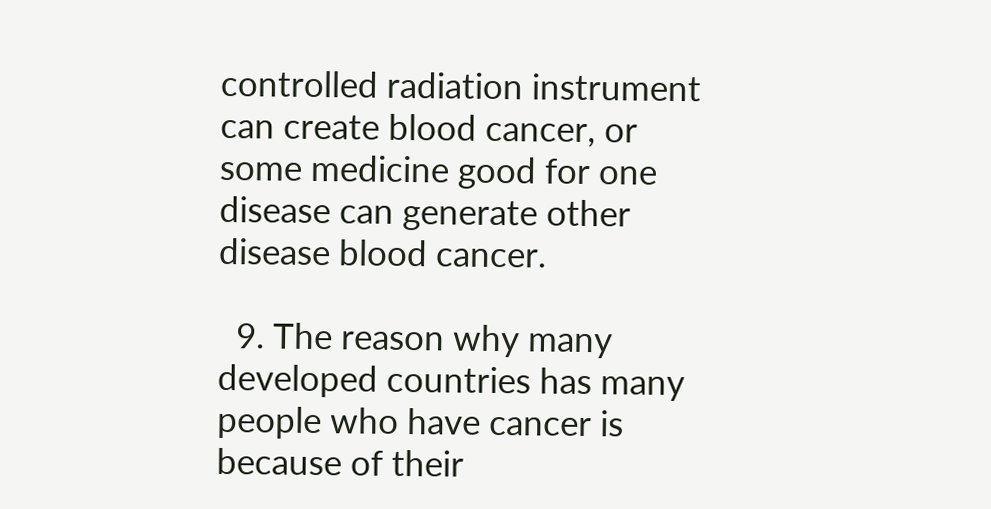controlled radiation instrument can create blood cancer, or some medicine good for one disease can generate other disease blood cancer.

  9. The reason why many developed countries has many people who have cancer is because of their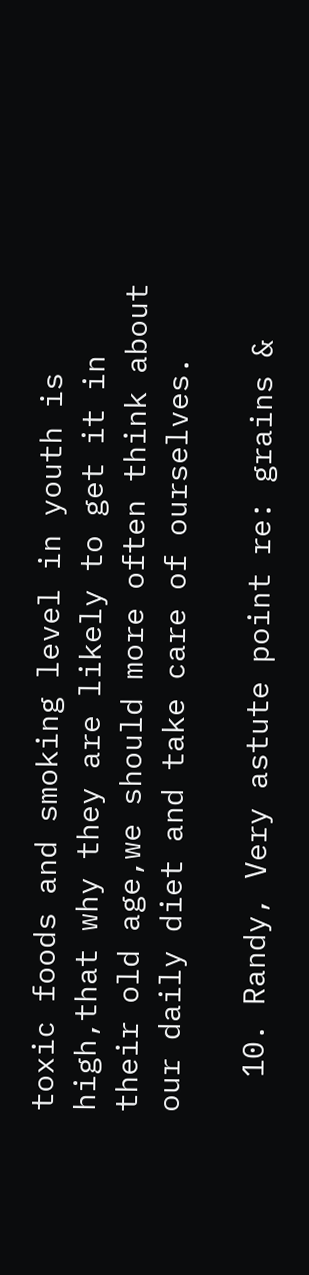toxic foods and smoking level in youth is high,that why they are likely to get it in their old age,we should more often think about our daily diet and take care of ourselves.

  10. Randy, Very astute point re: grains &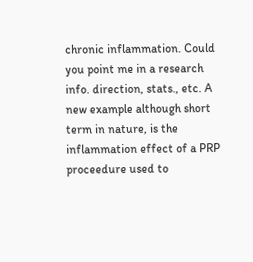chronic inflammation. Could you point me in a research info. direction, stats., etc. A new example although short term in nature, is the inflammation effect of a PRP proceedure used to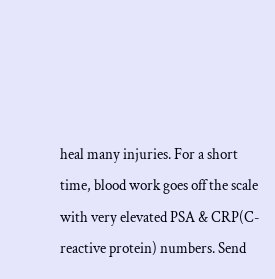heal many injuries. For a short time, blood work goes off the scale with very elevated PSA & CRP(C-reactive protein) numbers. Send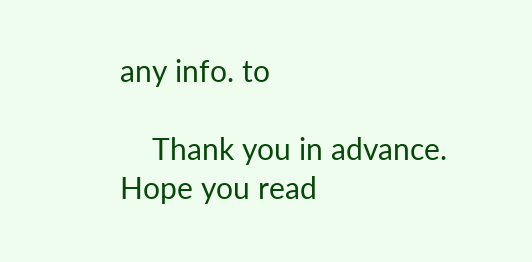any info. to

    Thank you in advance. Hope you read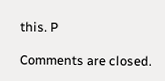this. P

Comments are closed.